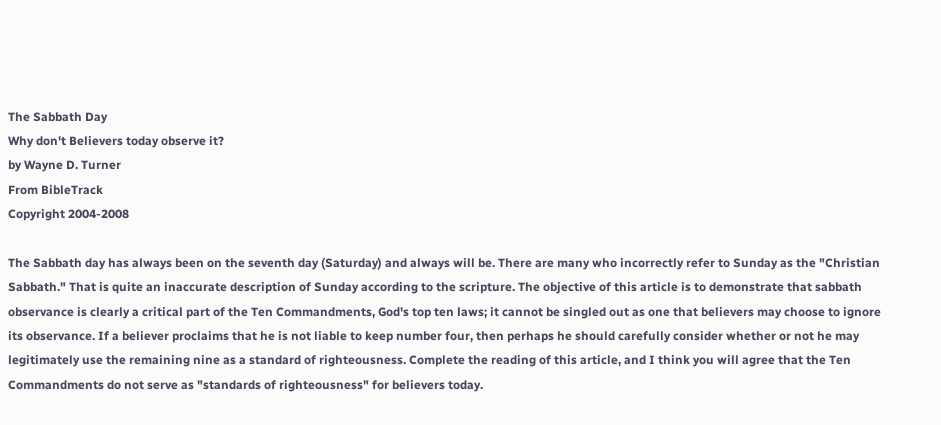The Sabbath Day
Why don't Believers today observe it?
by Wayne D. Turner
From BibleTrack
Copyright 2004-2008

The Sabbath day has always been on the seventh day (Saturday) and always will be. There are many who incorrectly refer to Sunday as the "Christian Sabbath." That is quite an inaccurate description of Sunday according to the scripture. The objective of this article is to demonstrate that sabbath observance is clearly a critical part of the Ten Commandments, God's top ten laws; it cannot be singled out as one that believers may choose to ignore its observance. If a believer proclaims that he is not liable to keep number four, then perhaps he should carefully consider whether or not he may legitimately use the remaining nine as a standard of righteousness. Complete the reading of this article, and I think you will agree that the Ten Commandments do not serve as "standards of righteousness" for believers today.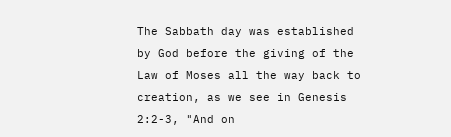The Sabbath day was established by God before the giving of the Law of Moses all the way back to creation, as we see in Genesis 2:2-3, "And on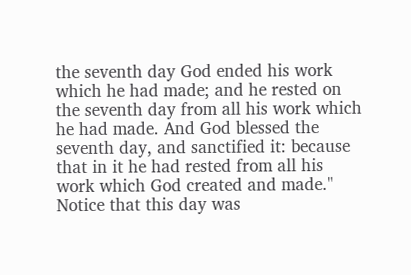the seventh day God ended his work which he had made; and he rested on the seventh day from all his work which he had made. And God blessed the seventh day, and sanctified it: because that in it he had rested from all his work which God created and made." Notice that this day was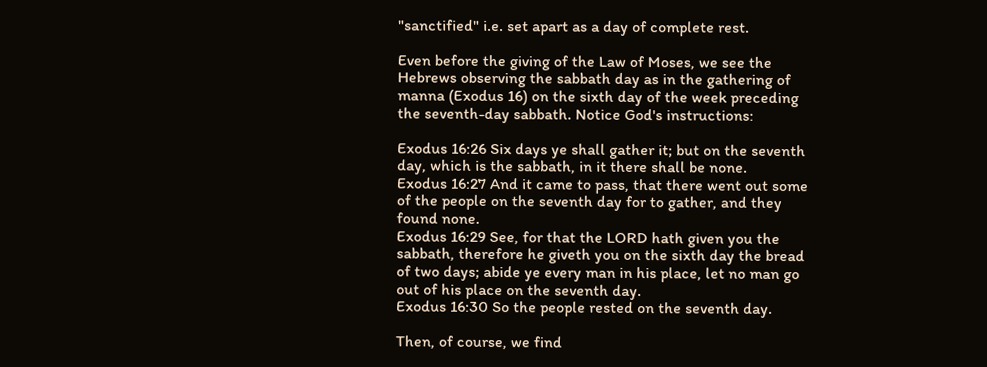"sanctified" i.e. set apart as a day of complete rest.

Even before the giving of the Law of Moses, we see the Hebrews observing the sabbath day as in the gathering of manna (Exodus 16) on the sixth day of the week preceding the seventh-day sabbath. Notice God's instructions:

Exodus 16:26 Six days ye shall gather it; but on the seventh day, which is the sabbath, in it there shall be none.
Exodus 16:27 And it came to pass, that there went out some of the people on the seventh day for to gather, and they found none.
Exodus 16:29 See, for that the LORD hath given you the sabbath, therefore he giveth you on the sixth day the bread of two days; abide ye every man in his place, let no man go out of his place on the seventh day.
Exodus 16:30 So the people rested on the seventh day.

Then, of course, we find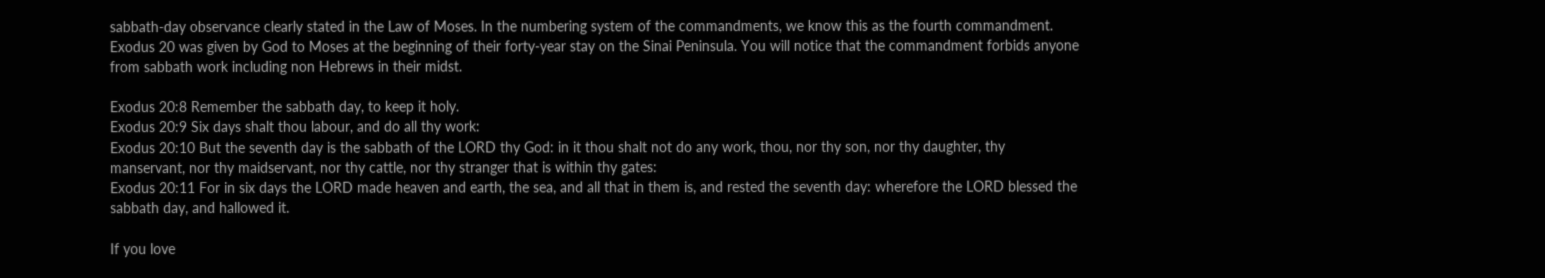sabbath-day observance clearly stated in the Law of Moses. In the numbering system of the commandments, we know this as the fourth commandment. Exodus 20 was given by God to Moses at the beginning of their forty-year stay on the Sinai Peninsula. You will notice that the commandment forbids anyone from sabbath work including non Hebrews in their midst.

Exodus 20:8 Remember the sabbath day, to keep it holy.
Exodus 20:9 Six days shalt thou labour, and do all thy work:
Exodus 20:10 But the seventh day is the sabbath of the LORD thy God: in it thou shalt not do any work, thou, nor thy son, nor thy daughter, thy manservant, nor thy maidservant, nor thy cattle, nor thy stranger that is within thy gates:
Exodus 20:11 For in six days the LORD made heaven and earth, the sea, and all that in them is, and rested the seventh day: wherefore the LORD blessed the sabbath day, and hallowed it.

If you love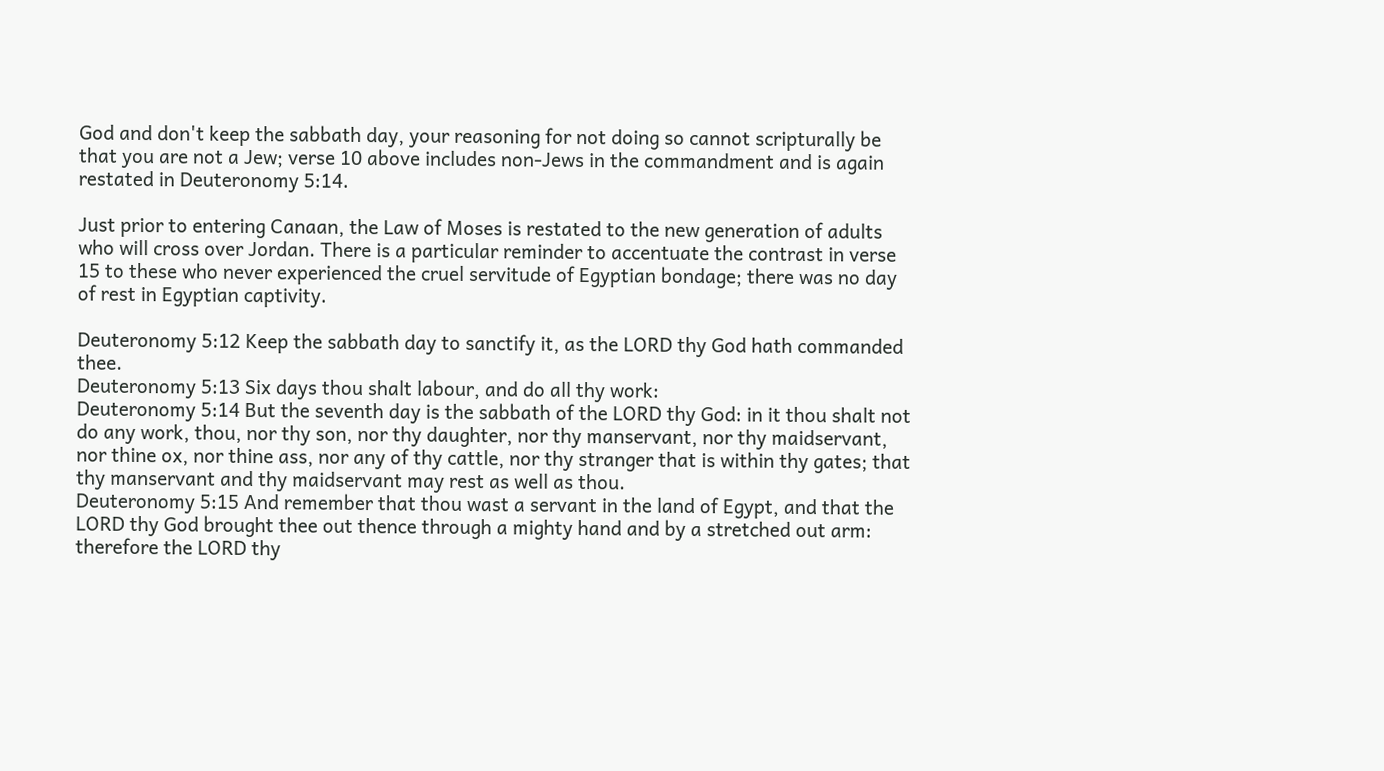God and don't keep the sabbath day, your reasoning for not doing so cannot scripturally be that you are not a Jew; verse 10 above includes non-Jews in the commandment and is again restated in Deuteronomy 5:14.

Just prior to entering Canaan, the Law of Moses is restated to the new generation of adults who will cross over Jordan. There is a particular reminder to accentuate the contrast in verse 15 to these who never experienced the cruel servitude of Egyptian bondage; there was no day of rest in Egyptian captivity.

Deuteronomy 5:12 Keep the sabbath day to sanctify it, as the LORD thy God hath commanded thee.
Deuteronomy 5:13 Six days thou shalt labour, and do all thy work:
Deuteronomy 5:14 But the seventh day is the sabbath of the LORD thy God: in it thou shalt not do any work, thou, nor thy son, nor thy daughter, nor thy manservant, nor thy maidservant, nor thine ox, nor thine ass, nor any of thy cattle, nor thy stranger that is within thy gates; that thy manservant and thy maidservant may rest as well as thou.
Deuteronomy 5:15 And remember that thou wast a servant in the land of Egypt, and that the LORD thy God brought thee out thence through a mighty hand and by a stretched out arm: therefore the LORD thy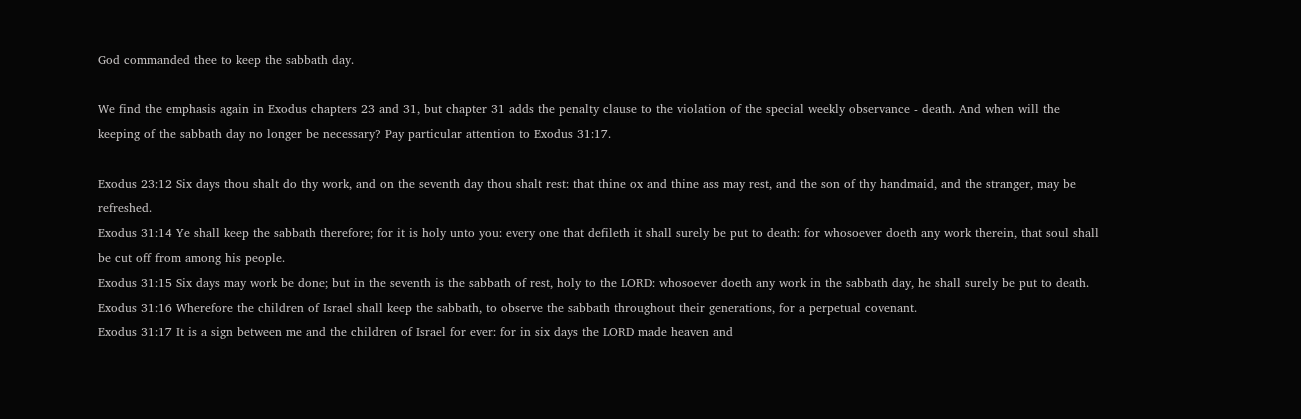God commanded thee to keep the sabbath day.

We find the emphasis again in Exodus chapters 23 and 31, but chapter 31 adds the penalty clause to the violation of the special weekly observance - death. And when will the keeping of the sabbath day no longer be necessary? Pay particular attention to Exodus 31:17.

Exodus 23:12 Six days thou shalt do thy work, and on the seventh day thou shalt rest: that thine ox and thine ass may rest, and the son of thy handmaid, and the stranger, may be refreshed.
Exodus 31:14 Ye shall keep the sabbath therefore; for it is holy unto you: every one that defileth it shall surely be put to death: for whosoever doeth any work therein, that soul shall be cut off from among his people.
Exodus 31:15 Six days may work be done; but in the seventh is the sabbath of rest, holy to the LORD: whosoever doeth any work in the sabbath day, he shall surely be put to death.
Exodus 31:16 Wherefore the children of Israel shall keep the sabbath, to observe the sabbath throughout their generations, for a perpetual covenant.
Exodus 31:17 It is a sign between me and the children of Israel for ever: for in six days the LORD made heaven and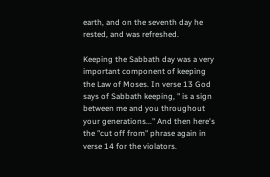earth, and on the seventh day he rested, and was refreshed.

Keeping the Sabbath day was a very important component of keeping the Law of Moses. In verse 13 God says of Sabbath keeping, " is a sign between me and you throughout your generations..." And then here's the "cut off from" phrase again in verse 14 for the violators.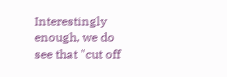Interestingly enough, we do see that "cut off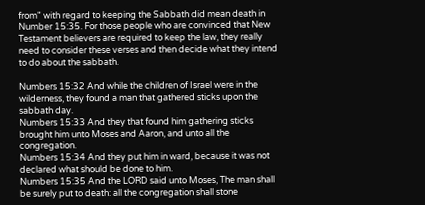from" with regard to keeping the Sabbath did mean death in Number 15:35. For those people who are convinced that New Testament believers are required to keep the law, they really need to consider these verses and then decide what they intend to do about the sabbath.

Numbers 15:32 And while the children of Israel were in the wilderness, they found a man that gathered sticks upon the sabbath day.
Numbers 15:33 And they that found him gathering sticks brought him unto Moses and Aaron, and unto all the congregation.
Numbers 15:34 And they put him in ward, because it was not declared what should be done to him.
Numbers 15:35 And the LORD said unto Moses, The man shall be surely put to death: all the congregation shall stone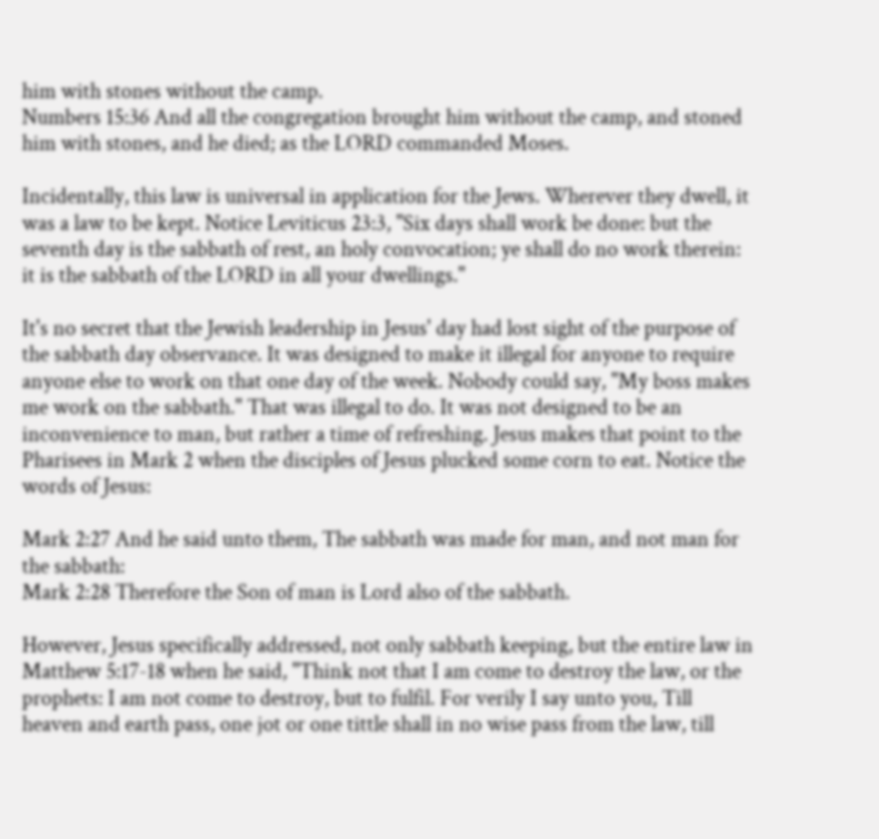him with stones without the camp.
Numbers 15:36 And all the congregation brought him without the camp, and stoned him with stones, and he died; as the LORD commanded Moses.

Incidentally, this law is universal in application for the Jews. Wherever they dwell, it was a law to be kept. Notice Leviticus 23:3, "Six days shall work be done: but the seventh day is the sabbath of rest, an holy convocation; ye shall do no work therein: it is the sabbath of the LORD in all your dwellings."

It's no secret that the Jewish leadership in Jesus' day had lost sight of the purpose of the sabbath day observance. It was designed to make it illegal for anyone to require anyone else to work on that one day of the week. Nobody could say, "My boss makes me work on the sabbath." That was illegal to do. It was not designed to be an inconvenience to man, but rather a time of refreshing. Jesus makes that point to the Pharisees in Mark 2 when the disciples of Jesus plucked some corn to eat. Notice the words of Jesus:

Mark 2:27 And he said unto them, The sabbath was made for man, and not man for the sabbath:
Mark 2:28 Therefore the Son of man is Lord also of the sabbath.

However, Jesus specifically addressed, not only sabbath keeping, but the entire law in Matthew 5:17-18 when he said, "Think not that I am come to destroy the law, or the prophets: I am not come to destroy, but to fulfil. For verily I say unto you, Till heaven and earth pass, one jot or one tittle shall in no wise pass from the law, till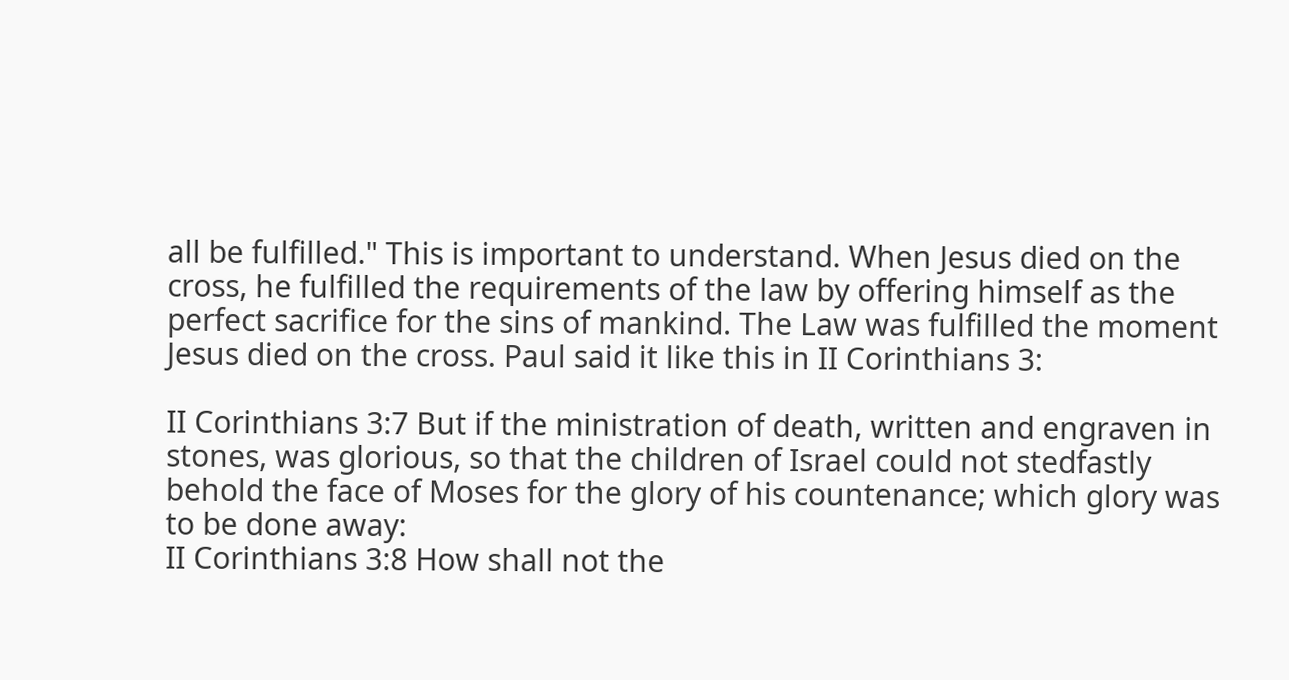all be fulfilled." This is important to understand. When Jesus died on the cross, he fulfilled the requirements of the law by offering himself as the perfect sacrifice for the sins of mankind. The Law was fulfilled the moment Jesus died on the cross. Paul said it like this in II Corinthians 3:

II Corinthians 3:7 But if the ministration of death, written and engraven in stones, was glorious, so that the children of Israel could not stedfastly behold the face of Moses for the glory of his countenance; which glory was to be done away:
II Corinthians 3:8 How shall not the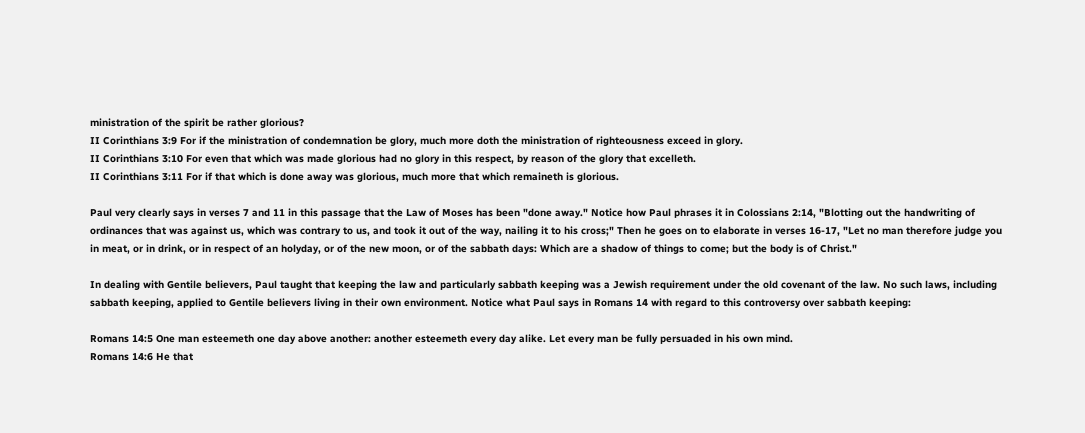ministration of the spirit be rather glorious?
II Corinthians 3:9 For if the ministration of condemnation be glory, much more doth the ministration of righteousness exceed in glory.
II Corinthians 3:10 For even that which was made glorious had no glory in this respect, by reason of the glory that excelleth.
II Corinthians 3:11 For if that which is done away was glorious, much more that which remaineth is glorious.

Paul very clearly says in verses 7 and 11 in this passage that the Law of Moses has been "done away." Notice how Paul phrases it in Colossians 2:14, "Blotting out the handwriting of ordinances that was against us, which was contrary to us, and took it out of the way, nailing it to his cross;" Then he goes on to elaborate in verses 16-17, "Let no man therefore judge you in meat, or in drink, or in respect of an holyday, or of the new moon, or of the sabbath days: Which are a shadow of things to come; but the body is of Christ."

In dealing with Gentile believers, Paul taught that keeping the law and particularly sabbath keeping was a Jewish requirement under the old covenant of the law. No such laws, including sabbath keeping, applied to Gentile believers living in their own environment. Notice what Paul says in Romans 14 with regard to this controversy over sabbath keeping:

Romans 14:5 One man esteemeth one day above another: another esteemeth every day alike. Let every man be fully persuaded in his own mind.
Romans 14:6 He that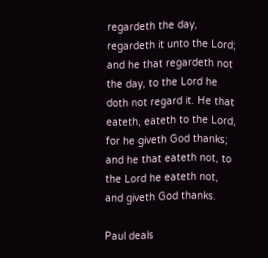regardeth the day, regardeth it unto the Lord; and he that regardeth not the day, to the Lord he doth not regard it. He that eateth, eateth to the Lord, for he giveth God thanks; and he that eateth not, to the Lord he eateth not, and giveth God thanks.

Paul deals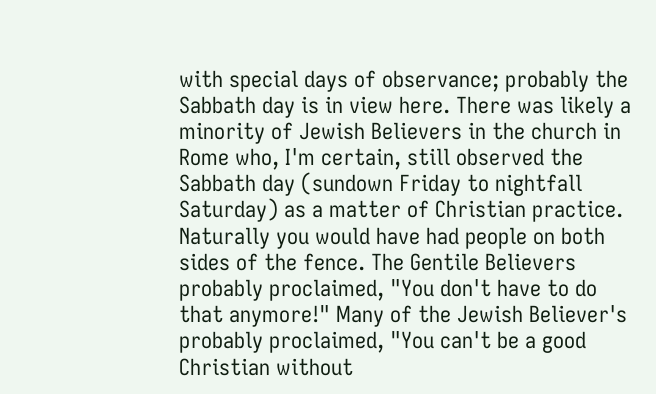with special days of observance; probably the Sabbath day is in view here. There was likely a minority of Jewish Believers in the church in Rome who, I'm certain, still observed the Sabbath day (sundown Friday to nightfall Saturday) as a matter of Christian practice. Naturally you would have had people on both sides of the fence. The Gentile Believers probably proclaimed, "You don't have to do that anymore!" Many of the Jewish Believer's probably proclaimed, "You can't be a good Christian without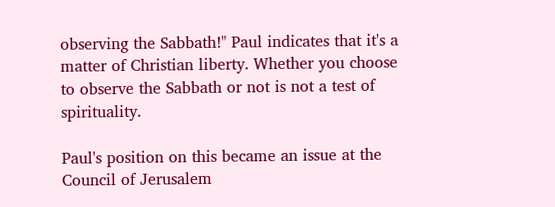observing the Sabbath!" Paul indicates that it's a matter of Christian liberty. Whether you choose to observe the Sabbath or not is not a test of spirituality.

Paul's position on this became an issue at the Council of Jerusalem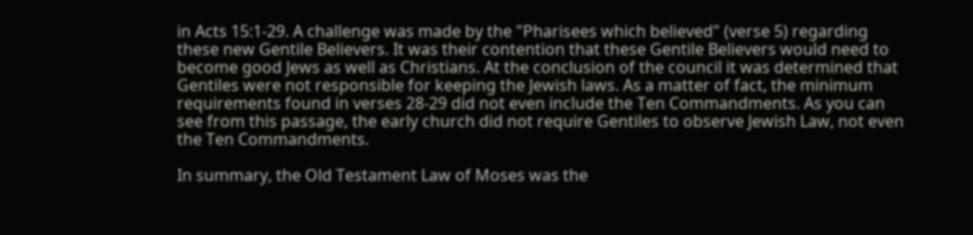in Acts 15:1-29. A challenge was made by the "Pharisees which believed" (verse 5) regarding these new Gentile Believers. It was their contention that these Gentile Believers would need to become good Jews as well as Christians. At the conclusion of the council it was determined that Gentiles were not responsible for keeping the Jewish laws. As a matter of fact, the minimum requirements found in verses 28-29 did not even include the Ten Commandments. As you can see from this passage, the early church did not require Gentiles to observe Jewish Law, not even the Ten Commandments.

In summary, the Old Testament Law of Moses was the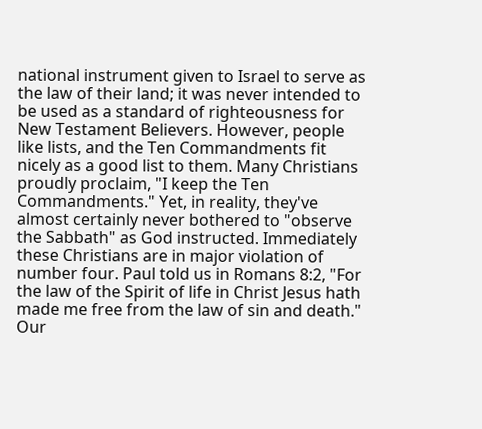national instrument given to Israel to serve as the law of their land; it was never intended to be used as a standard of righteousness for New Testament Believers. However, people like lists, and the Ten Commandments fit nicely as a good list to them. Many Christians proudly proclaim, "I keep the Ten Commandments." Yet, in reality, they've almost certainly never bothered to "observe the Sabbath" as God instructed. Immediately these Christians are in major violation of number four. Paul told us in Romans 8:2, "For the law of the Spirit of life in Christ Jesus hath made me free from the law of sin and death." Our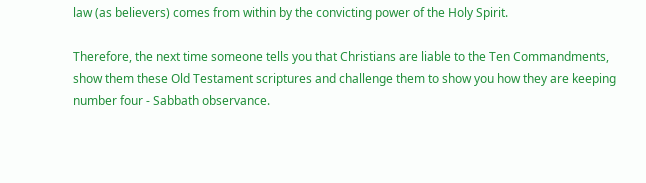law (as believers) comes from within by the convicting power of the Holy Spirit.

Therefore, the next time someone tells you that Christians are liable to the Ten Commandments, show them these Old Testament scriptures and challenge them to show you how they are keeping number four - Sabbath observance.